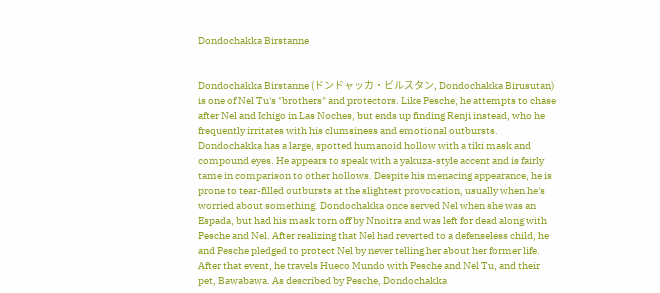Dondochakka Birstanne


Dondochakka Birstanne (ドンドャッカ・ビルスタン, Dondochakka Birusutan) is one of Nel Tu's "brothers" and protectors. Like Pesche, he attempts to chase after Nel and Ichigo in Las Noches, but ends up finding Renji instead, who he frequently irritates with his clumsiness and emotional outbursts. Dondochakka has a large, spotted humanoid hollow with a tiki mask and compound eyes. He appears to speak with a yakuza-style accent and is fairly tame in comparison to other hollows. Despite his menacing appearance, he is prone to tear-filled outbursts at the slightest provocation, usually when he's worried about something. Dondochakka once served Nel when she was an Espada, but had his mask torn off by Nnoitra and was left for dead along with Pesche and Nel. After realizing that Nel had reverted to a defenseless child, he and Pesche pledged to protect Nel by never telling her about her former life. After that event, he travels Hueco Mundo with Pesche and Nel Tu, and their pet, Bawabawa. As described by Pesche, Dondochakka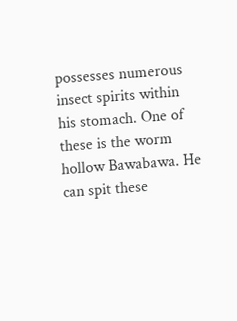possesses numerous insect spirits within his stomach. One of these is the worm hollow Bawabawa. He can spit these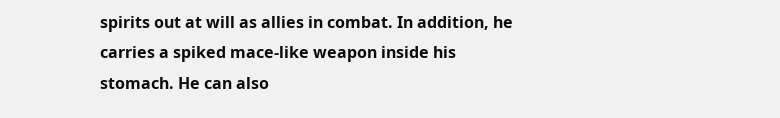spirits out at will as allies in combat. In addition, he carries a spiked mace-like weapon inside his stomach. He can also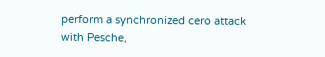perform a synchronized cero attack with Pesche,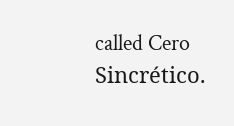called Cero Sincrético.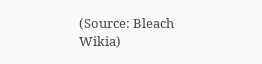(Source: Bleach Wikia)